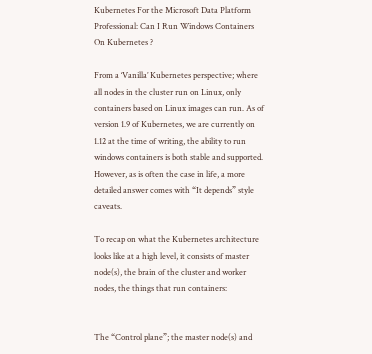Kubernetes For the Microsoft Data Platform Professional: Can I Run Windows Containers On Kubernetes ?

From a ‘Vanilla’ Kubernetes perspective; where all nodes in the cluster run on Linux, only containers based on Linux images can run. As of version 1.9 of Kubernetes, we are currently on 1.12 at the time of writing, the ability to run windows containers is both stable and supported. However, as is often the case in life, a more detailed answer comes with “It depends” style caveats.

To recap on what the Kubernetes architecture looks like at a high level, it consists of master node(s), the brain of the cluster and worker nodes, the things that run containers:


The “Control plane”; the master node(s) and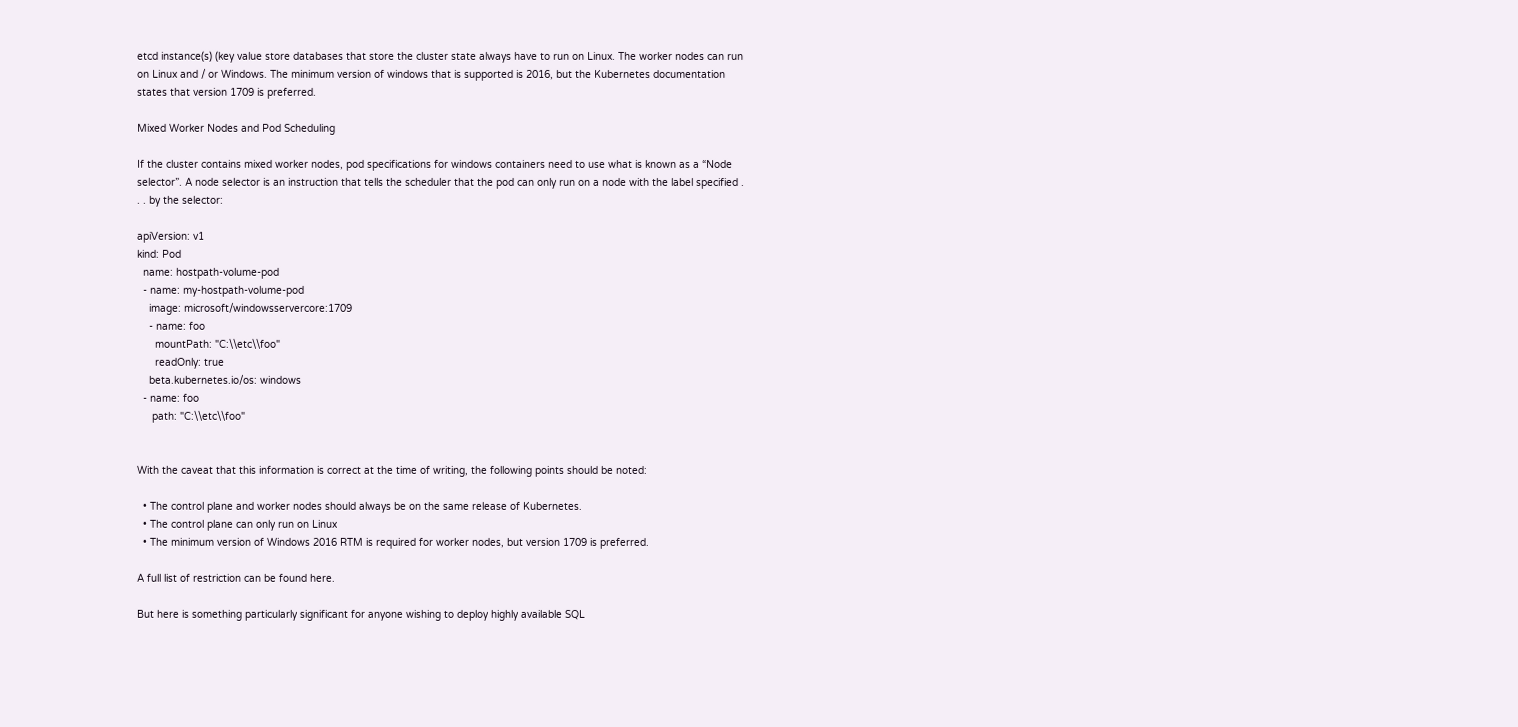etcd instance(s) (key value store databases that store the cluster state always have to run on Linux. The worker nodes can run on Linux and / or Windows. The minimum version of windows that is supported is 2016, but the Kubernetes documentation states that version 1709 is preferred.

Mixed Worker Nodes and Pod Scheduling

If the cluster contains mixed worker nodes, pod specifications for windows containers need to use what is known as a “Node selector”. A node selector is an instruction that tells the scheduler that the pod can only run on a node with the label specified . . . by the selector:

apiVersion: v1
kind: Pod
  name: hostpath-volume-pod
  - name: my-hostpath-volume-pod
    image: microsoft/windowsservercore:1709
    - name: foo
      mountPath: "C:\\etc\\foo"
      readOnly: true
    beta.kubernetes.io/os: windows
  - name: foo
     path: "C:\\etc\\foo"


With the caveat that this information is correct at the time of writing, the following points should be noted:

  • The control plane and worker nodes should always be on the same release of Kubernetes.
  • The control plane can only run on Linux
  • The minimum version of Windows 2016 RTM is required for worker nodes, but version 1709 is preferred.

A full list of restriction can be found here.

But here is something particularly significant for anyone wishing to deploy highly available SQL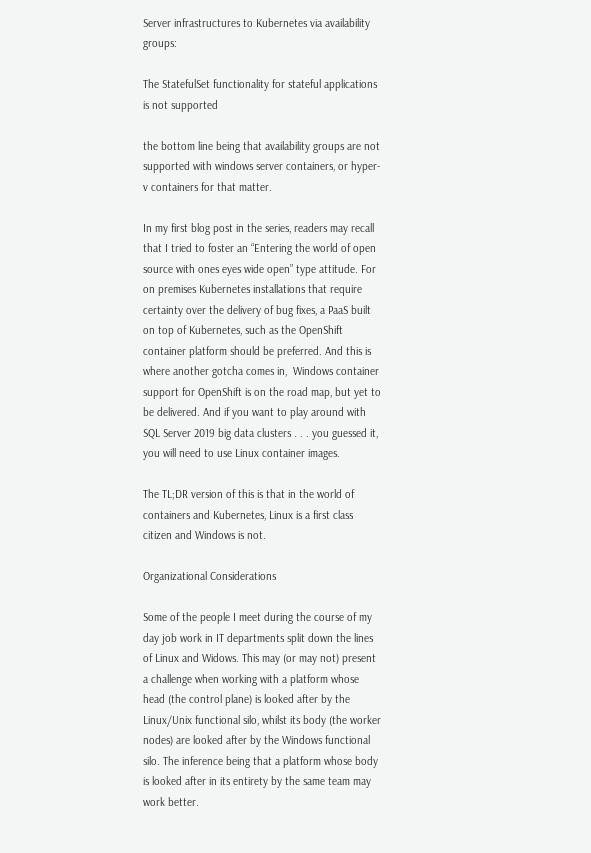Server infrastructures to Kubernetes via availability groups:

The StatefulSet functionality for stateful applications is not supported

the bottom line being that availability groups are not supported with windows server containers, or hyper-v containers for that matter.

In my first blog post in the series, readers may recall that I tried to foster an “Entering the world of open source with ones eyes wide open” type attitude. For on premises Kubernetes installations that require certainty over the delivery of bug fixes, a PaaS built on top of Kubernetes, such as the OpenShift container platform should be preferred. And this is where another gotcha comes in,  Windows container support for OpenShift is on the road map, but yet to be delivered. And if you want to play around with SQL Server 2019 big data clusters . . . you guessed it, you will need to use Linux container images.

The TL;DR version of this is that in the world of containers and Kubernetes, Linux is a first class citizen and Windows is not.

Organizational Considerations

Some of the people I meet during the course of my day job work in IT departments split down the lines of Linux and Widows. This may (or may not) present a challenge when working with a platform whose head (the control plane) is looked after by the Linux/Unix functional silo, whilst its body (the worker nodes) are looked after by the Windows functional silo. The inference being that a platform whose body is looked after in its entirety by the same team may work better.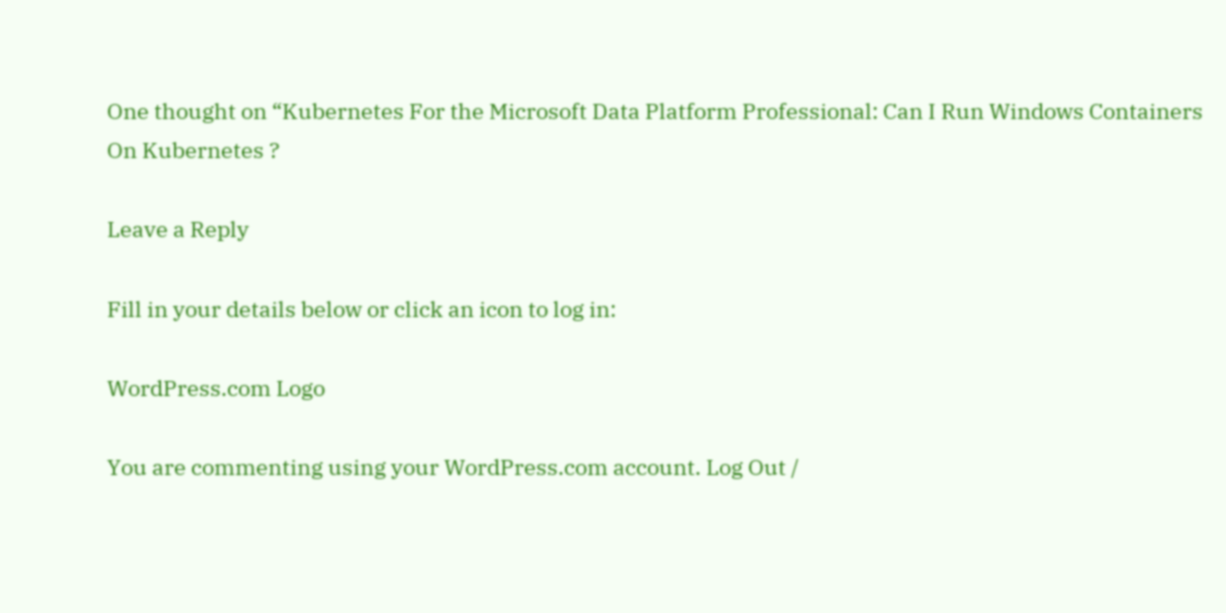One thought on “Kubernetes For the Microsoft Data Platform Professional: Can I Run Windows Containers On Kubernetes ?

Leave a Reply

Fill in your details below or click an icon to log in:

WordPress.com Logo

You are commenting using your WordPress.com account. Log Out /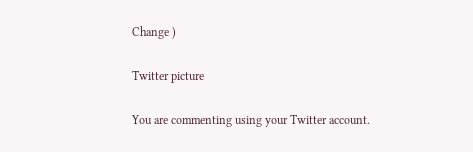Change )

Twitter picture

You are commenting using your Twitter account.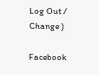Log Out /  Change )

Facebook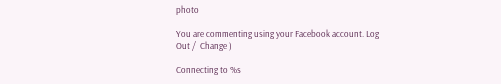photo

You are commenting using your Facebook account. Log Out /  Change )

Connecting to %s